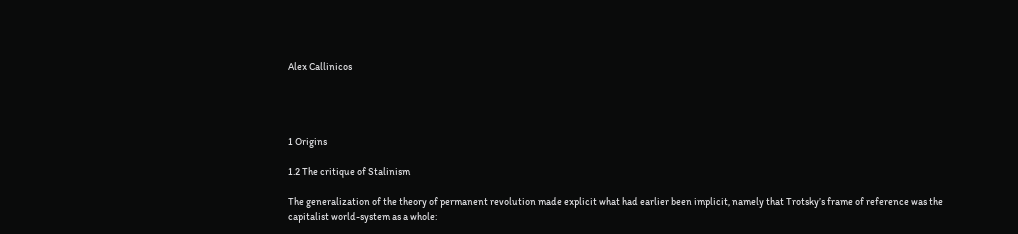Alex Callinicos




1 Origins

1.2 The critique of Stalinism

The generalization of the theory of permanent revolution made explicit what had earlier been implicit, namely that Trotsky’s frame of reference was the capitalist world-system as a whole: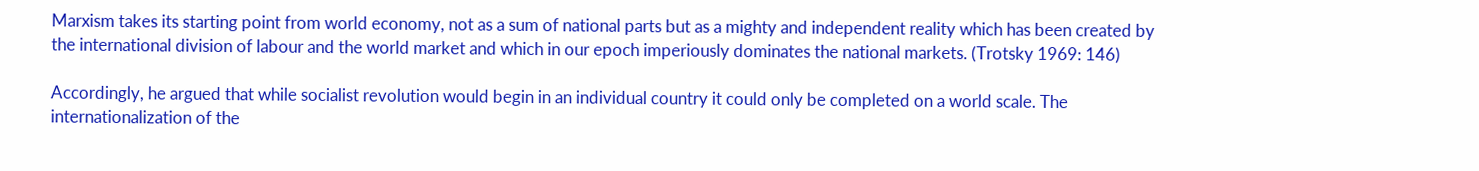Marxism takes its starting point from world economy, not as a sum of national parts but as a mighty and independent reality which has been created by the international division of labour and the world market and which in our epoch imperiously dominates the national markets. (Trotsky 1969: 146)

Accordingly, he argued that while socialist revolution would begin in an individual country it could only be completed on a world scale. The internationalization of the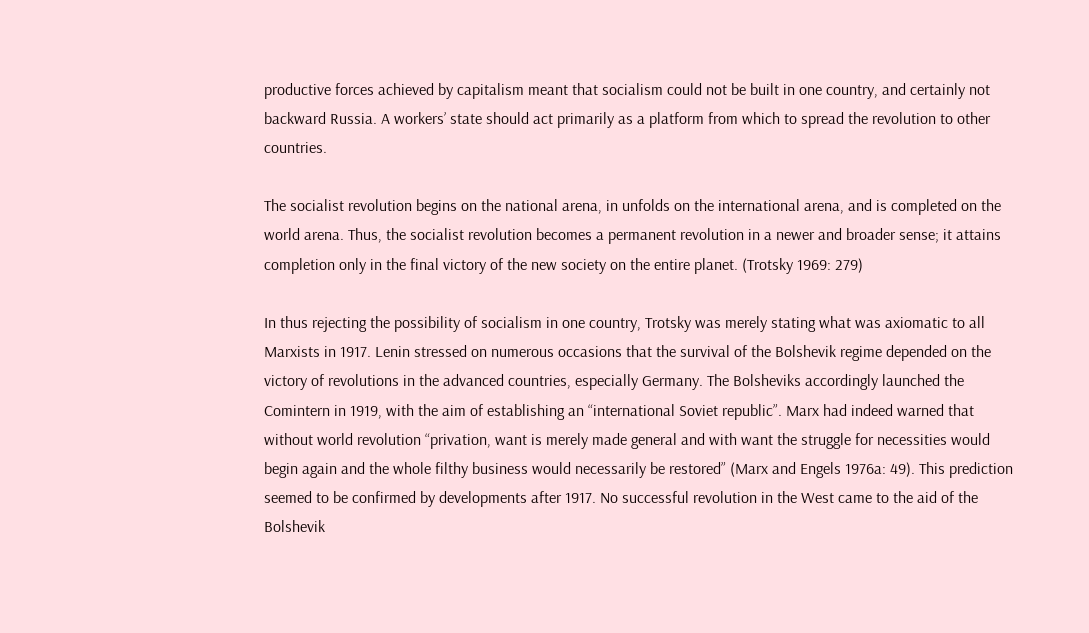productive forces achieved by capitalism meant that socialism could not be built in one country, and certainly not backward Russia. A workers’ state should act primarily as a platform from which to spread the revolution to other countries.

The socialist revolution begins on the national arena, in unfolds on the international arena, and is completed on the world arena. Thus, the socialist revolution becomes a permanent revolution in a newer and broader sense; it attains completion only in the final victory of the new society on the entire planet. (Trotsky 1969: 279)

In thus rejecting the possibility of socialism in one country, Trotsky was merely stating what was axiomatic to all Marxists in 1917. Lenin stressed on numerous occasions that the survival of the Bolshevik regime depended on the victory of revolutions in the advanced countries, especially Germany. The Bolsheviks accordingly launched the Comintern in 1919, with the aim of establishing an “international Soviet republic”. Marx had indeed warned that without world revolution “privation, want is merely made general and with want the struggle for necessities would begin again and the whole filthy business would necessarily be restored” (Marx and Engels 1976a: 49). This prediction seemed to be confirmed by developments after 1917. No successful revolution in the West came to the aid of the Bolshevik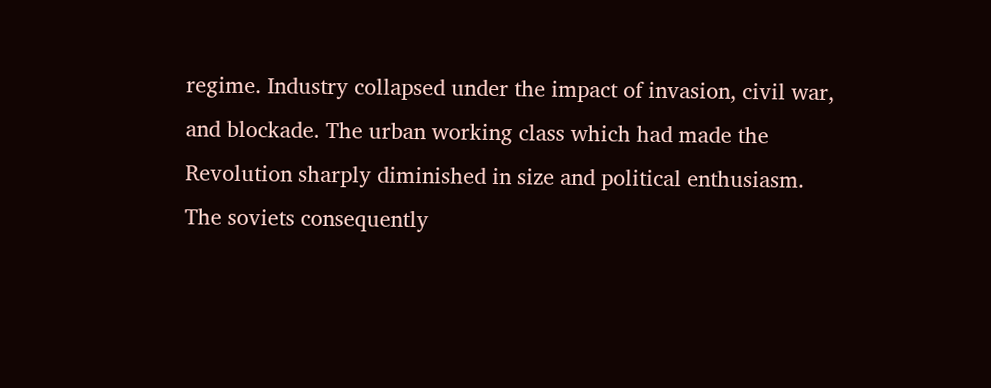regime. Industry collapsed under the impact of invasion, civil war, and blockade. The urban working class which had made the Revolution sharply diminished in size and political enthusiasm. The soviets consequently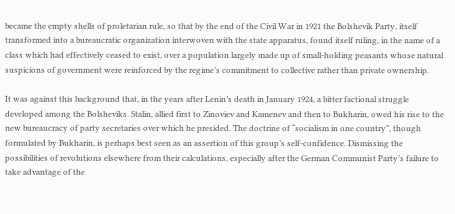became the empty shells of proletarian rule, so that by the end of the Civil War in 1921 the Bolshevik Party, itself transformed into a bureaucratic organization interwoven with the state apparatus, found itself ruling, in the name of a class which had effectively ceased to exist, over a population largely made up of small-holding peasants whose natural suspicions of government were reinforced by the regime’s commitment to collective rather than private ownership.

It was against this background that, in the years after Lenin’s death in January 1924, a bitter factional struggle developed among the Bolsheviks. Stalin, allied first to Zinoviev and Kamenev and then to Bukharin, owed his rise to the new bureaucracy of party secretaries over which he presided. The doctrine of “socialism in one country”, though formulated by Bukharin, is perhaps best seen as an assertion of this group’s self-confidence. Dismissing the possibilities of revolutions elsewhere from their calculations, especially after the German Communist Party’s failure to take advantage of the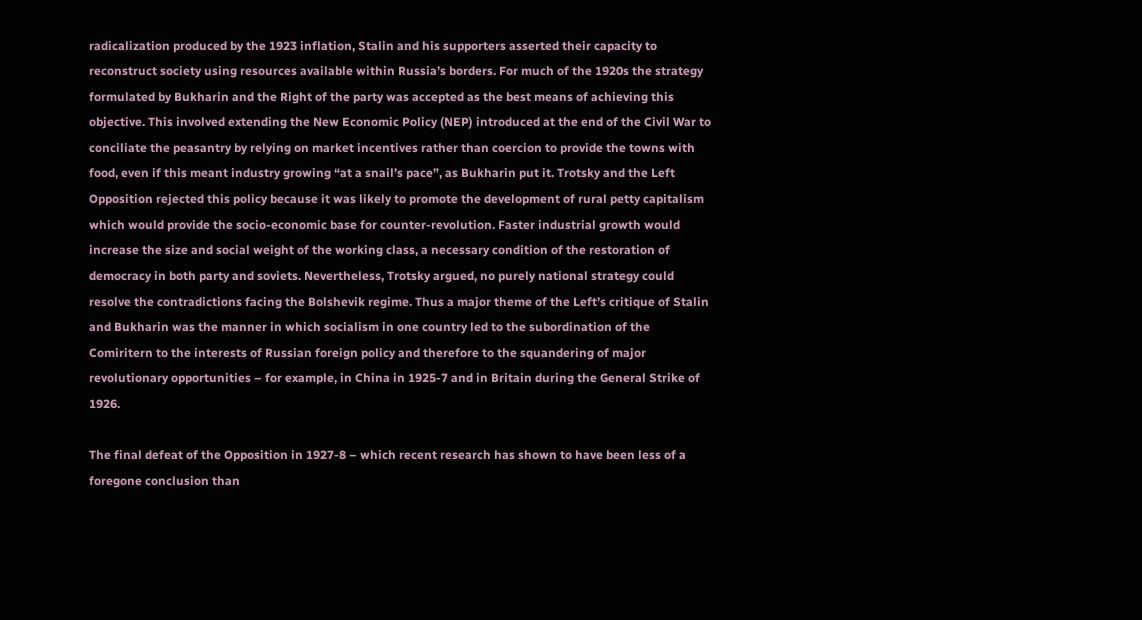radicalization produced by the 1923 inflation, Stalin and his supporters asserted their capacity to reconstruct society using resources available within Russia’s borders. For much of the 1920s the strategy formulated by Bukharin and the Right of the party was accepted as the best means of achieving this objective. This involved extending the New Economic Policy (NEP) introduced at the end of the Civil War to conciliate the peasantry by relying on market incentives rather than coercion to provide the towns with food, even if this meant industry growing “at a snail’s pace”, as Bukharin put it. Trotsky and the Left Opposition rejected this policy because it was likely to promote the development of rural petty capitalism which would provide the socio-economic base for counter-revolution. Faster industrial growth would increase the size and social weight of the working class, a necessary condition of the restoration of democracy in both party and soviets. Nevertheless, Trotsky argued, no purely national strategy could resolve the contradictions facing the Bolshevik regime. Thus a major theme of the Left’s critique of Stalin and Bukharin was the manner in which socialism in one country led to the subordination of the Comiritern to the interests of Russian foreign policy and therefore to the squandering of major revolutionary opportunities – for example, in China in 1925-7 and in Britain during the General Strike of 1926.

The final defeat of the Opposition in 1927-8 – which recent research has shown to have been less of a foregone conclusion than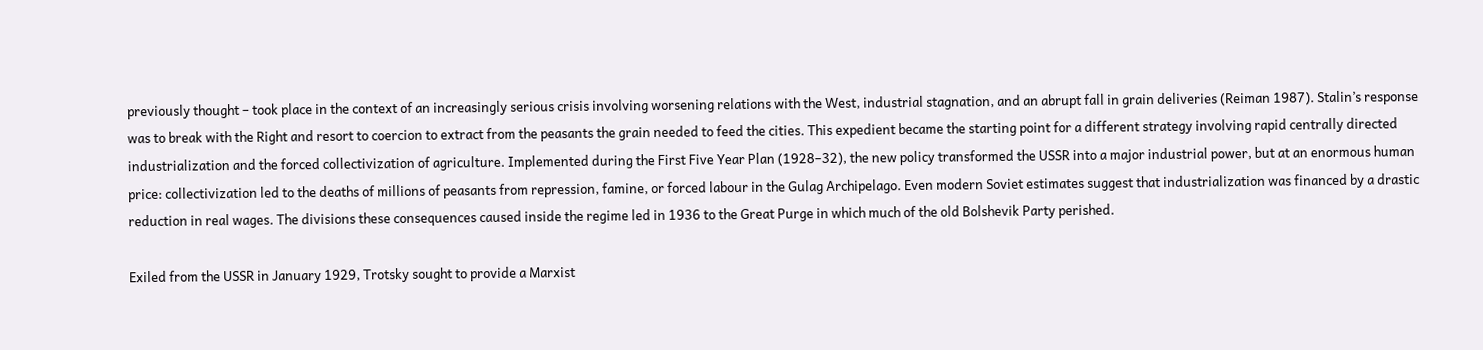previously thought – took place in the context of an increasingly serious crisis involving worsening relations with the West, industrial stagnation, and an abrupt fall in grain deliveries (Reiman 1987). Stalin’s response was to break with the Right and resort to coercion to extract from the peasants the grain needed to feed the cities. This expedient became the starting point for a different strategy involving rapid centrally directed industrialization and the forced collectivization of agriculture. Implemented during the First Five Year Plan (1928–32), the new policy transformed the USSR into a major industrial power, but at an enormous human price: collectivization led to the deaths of millions of peasants from repression, famine, or forced labour in the Gulag Archipelago. Even modern Soviet estimates suggest that industrialization was financed by a drastic reduction in real wages. The divisions these consequences caused inside the regime led in 1936 to the Great Purge in which much of the old Bolshevik Party perished.

Exiled from the USSR in January 1929, Trotsky sought to provide a Marxist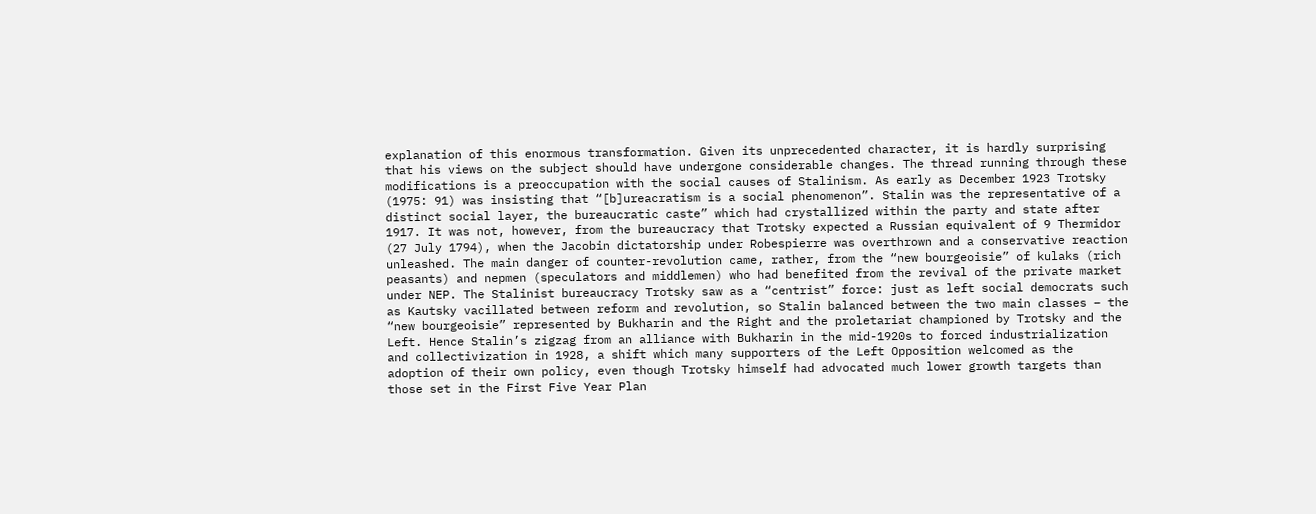explanation of this enormous transformation. Given its unprecedented character, it is hardly surprising that his views on the subject should have undergone considerable changes. The thread running through these modifications is a preoccupation with the social causes of Stalinism. As early as December 1923 Trotsky (1975: 91) was insisting that “[b]ureacratism is a social phenomenon”. Stalin was the representative of a distinct social layer, the bureaucratic caste” which had crystallized within the party and state after 1917. It was not, however, from the bureaucracy that Trotsky expected a Russian equivalent of 9 Thermidor (27 July 1794), when the Jacobin dictatorship under Robespierre was overthrown and a conservative reaction unleashed. The main danger of counter-revolution came, rather, from the “new bourgeoisie” of kulaks (rich peasants) and nepmen (speculators and middlemen) who had benefited from the revival of the private market under NEP. The Stalinist bureaucracy Trotsky saw as a “centrist” force: just as left social democrats such as Kautsky vacillated between reform and revolution, so Stalin balanced between the two main classes – the “new bourgeoisie” represented by Bukharin and the Right and the proletariat championed by Trotsky and the Left. Hence Stalin’s zigzag from an alliance with Bukharin in the mid-1920s to forced industrialization and collectivization in 1928, a shift which many supporters of the Left Opposition welcomed as the adoption of their own policy, even though Trotsky himself had advocated much lower growth targets than those set in the First Five Year Plan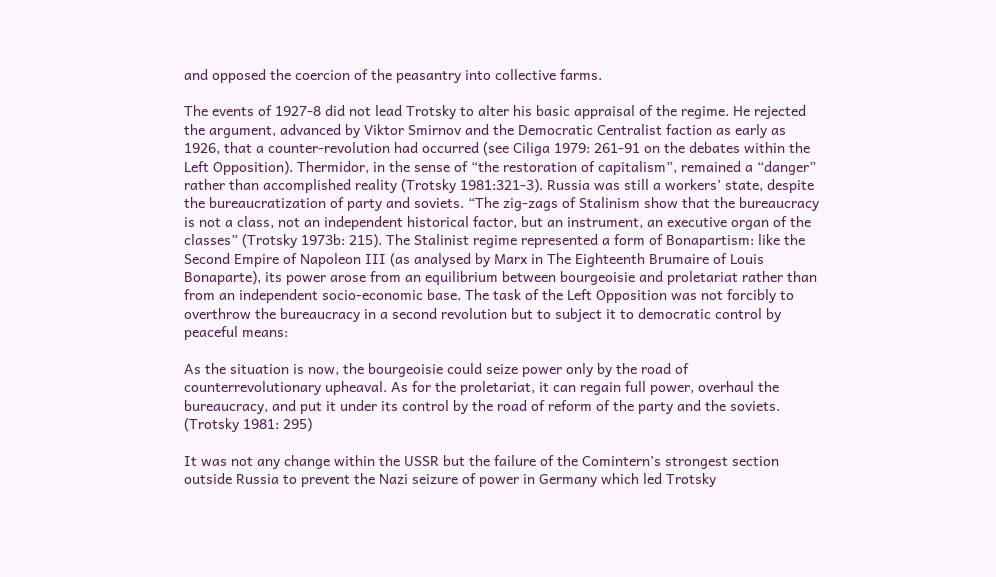and opposed the coercion of the peasantry into collective farms.

The events of 1927-8 did not lead Trotsky to alter his basic appraisal of the regime. He rejected the argument, advanced by Viktor Smirnov and the Democratic Centralist faction as early as 1926, that a counter-revolution had occurred (see Ciliga 1979: 261-91 on the debates within the Left Opposition). Thermidor, in the sense of “the restoration of capitalism”, remained a “danger” rather than accomplished reality (Trotsky 1981:321-3). Russia was still a workers’ state, despite the bureaucratization of party and soviets. “The zig-zags of Stalinism show that the bureaucracy is not a class, not an independent historical factor, but an instrument, an executive organ of the classes” (Trotsky 1973b: 215). The Stalinist regime represented a form of Bonapartism: like the Second Empire of Napoleon III (as analysed by Marx in The Eighteenth Brumaire of Louis Bonaparte), its power arose from an equilibrium between bourgeoisie and proletariat rather than from an independent socio-economic base. The task of the Left Opposition was not forcibly to overthrow the bureaucracy in a second revolution but to subject it to democratic control by peaceful means:

As the situation is now, the bourgeoisie could seize power only by the road of counterrevolutionary upheaval. As for the proletariat, it can regain full power, overhaul the bureaucracy, and put it under its control by the road of reform of the party and the soviets. (Trotsky 1981: 295)

It was not any change within the USSR but the failure of the Comintern’s strongest section outside Russia to prevent the Nazi seizure of power in Germany which led Trotsky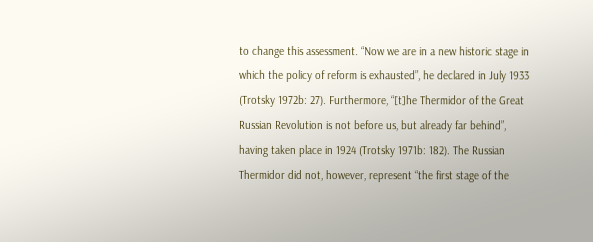to change this assessment. “Now we are in a new historic stage in which the policy of reform is exhausted”, he declared in July 1933 (Trotsky 1972b: 27). Furthermore, “[t]he Thermidor of the Great Russian Revolution is not before us, but already far behind”, having taken place in 1924 (Trotsky 1971b: 182). The Russian Thermidor did not, however, represent “the first stage of the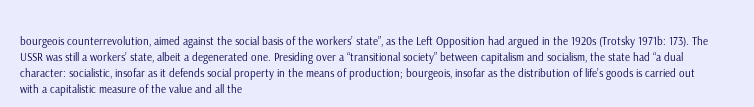bourgeois counterrevolution, aimed against the social basis of the workers’ state”, as the Left Opposition had argued in the 1920s (Trotsky 1971b: 173). The USSR was still a workers’ state, albeit a degenerated one. Presiding over a “transitional society” between capitalism and socialism, the state had “a dual character: socialistic, insofar as it defends social property in the means of production; bourgeois, insofar as the distribution of life’s goods is carried out with a capitalistic measure of the value and all the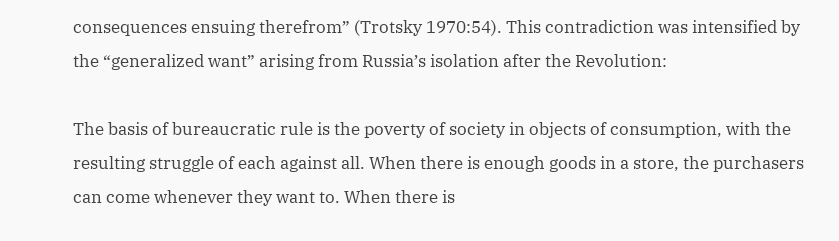consequences ensuing therefrom” (Trotsky 1970:54). This contradiction was intensified by the “generalized want” arising from Russia’s isolation after the Revolution:

The basis of bureaucratic rule is the poverty of society in objects of consumption, with the resulting struggle of each against all. When there is enough goods in a store, the purchasers can come whenever they want to. When there is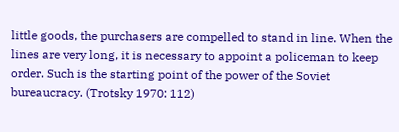little goods, the purchasers are compelled to stand in line. When the lines are very long, it is necessary to appoint a policeman to keep order. Such is the starting point of the power of the Soviet bureaucracy. (Trotsky 1970: 112)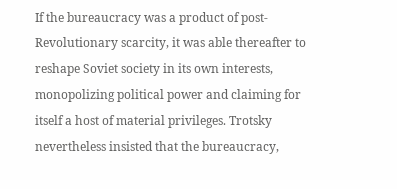If the bureaucracy was a product of post-Revolutionary scarcity, it was able thereafter to reshape Soviet society in its own interests, monopolizing political power and claiming for itself a host of material privileges. Trotsky nevertheless insisted that the bureaucracy,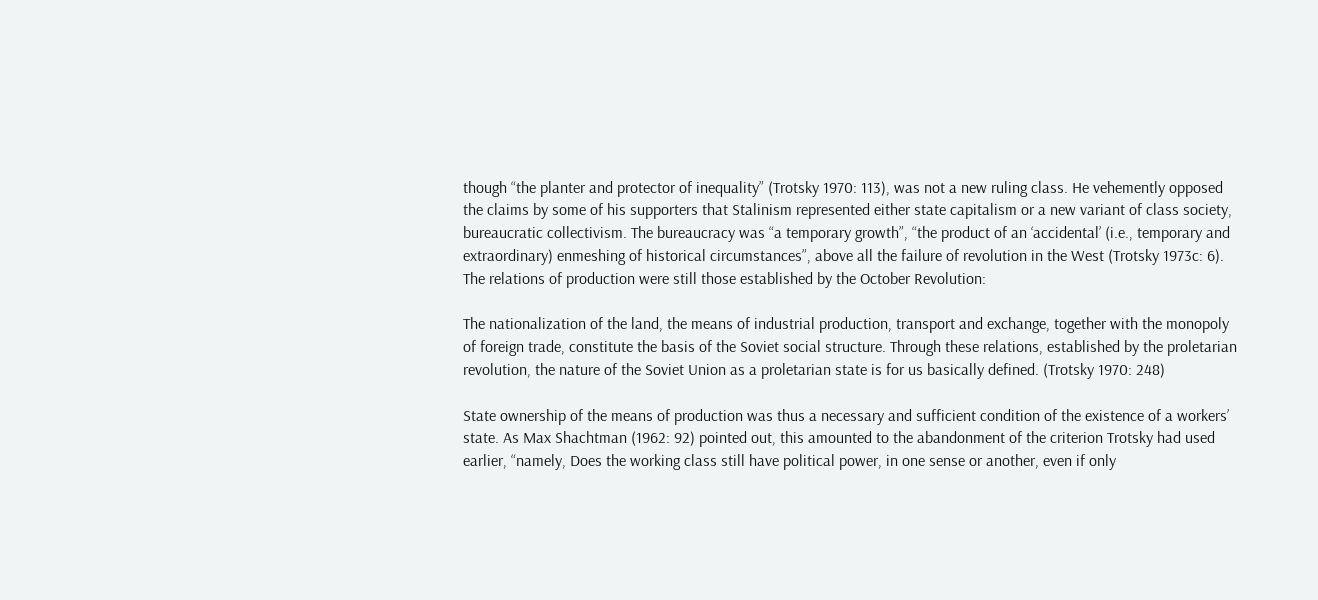though “the planter and protector of inequality” (Trotsky 1970: 113), was not a new ruling class. He vehemently opposed the claims by some of his supporters that Stalinism represented either state capitalism or a new variant of class society, bureaucratic collectivism. The bureaucracy was “a temporary growth”, “the product of an ‘accidental’ (i.e., temporary and extraordinary) enmeshing of historical circumstances”, above all the failure of revolution in the West (Trotsky 1973c: 6). The relations of production were still those established by the October Revolution:

The nationalization of the land, the means of industrial production, transport and exchange, together with the monopoly of foreign trade, constitute the basis of the Soviet social structure. Through these relations, established by the proletarian revolution, the nature of the Soviet Union as a proletarian state is for us basically defined. (Trotsky 1970: 248)

State ownership of the means of production was thus a necessary and sufficient condition of the existence of a workers’ state. As Max Shachtman (1962: 92) pointed out, this amounted to the abandonment of the criterion Trotsky had used earlier, “namely, Does the working class still have political power, in one sense or another, even if only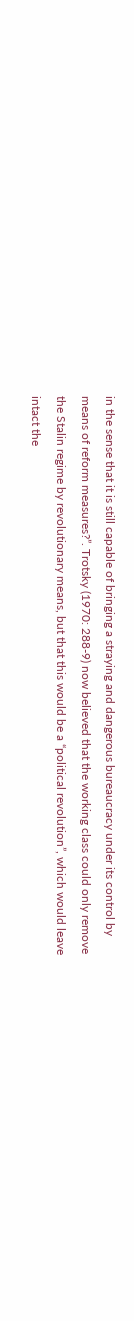in the sense that it is still capable of bringing a straying and dangerous bureaucracy under its control by means of reform measures?”. Trotsky (1970: 288-9) now believed that the working class could only remove the Stalin regime by revolutionary means, but that this would be a “political revolution”, which would leave intact the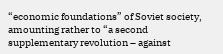“economic foundations” of Soviet society, amounting rather to “a second supplementary revolution – against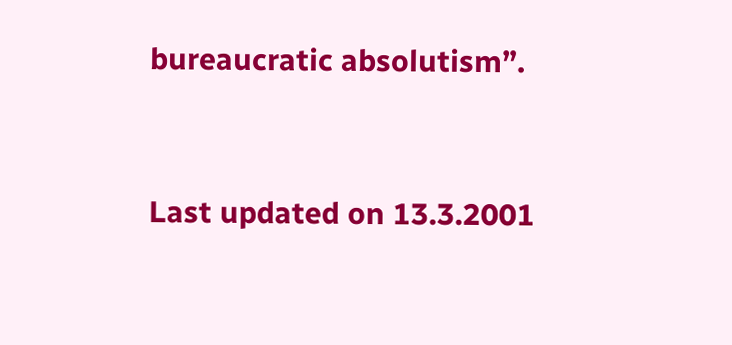bureaucratic absolutism”.


Last updated on 13.3.2001